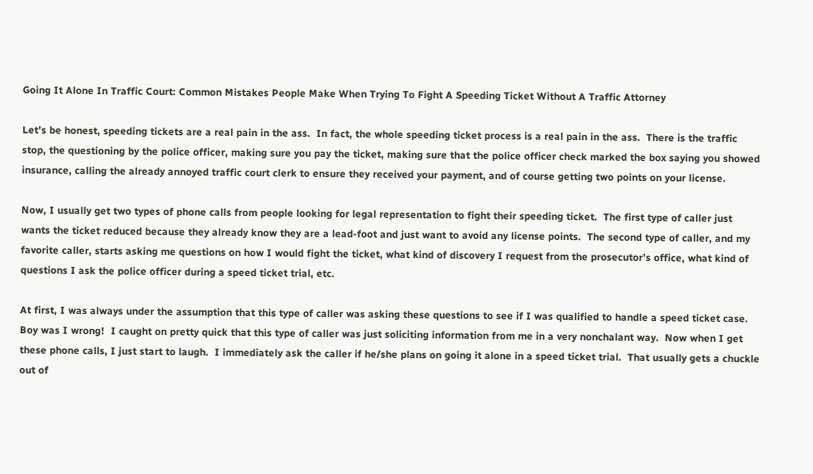Going It Alone In Traffic Court: Common Mistakes People Make When Trying To Fight A Speeding Ticket Without A Traffic Attorney

Let’s be honest, speeding tickets are a real pain in the ass.  In fact, the whole speeding ticket process is a real pain in the ass.  There is the traffic stop, the questioning by the police officer, making sure you pay the ticket, making sure that the police officer check marked the box saying you showed insurance, calling the already annoyed traffic court clerk to ensure they received your payment, and of course getting two points on your license.

Now, I usually get two types of phone calls from people looking for legal representation to fight their speeding ticket.  The first type of caller just wants the ticket reduced because they already know they are a lead-foot and just want to avoid any license points.  The second type of caller, and my favorite caller, starts asking me questions on how I would fight the ticket, what kind of discovery I request from the prosecutor’s office, what kind of questions I ask the police officer during a speed ticket trial, etc.

At first, I was always under the assumption that this type of caller was asking these questions to see if I was qualified to handle a speed ticket case.  Boy was I wrong!  I caught on pretty quick that this type of caller was just soliciting information from me in a very nonchalant way.  Now when I get these phone calls, I just start to laugh.  I immediately ask the caller if he/she plans on going it alone in a speed ticket trial.  That usually gets a chuckle out of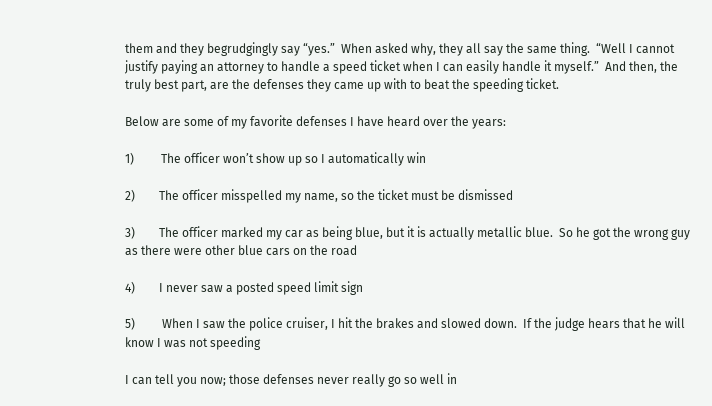them and they begrudgingly say “yes.”  When asked why, they all say the same thing.  “Well I cannot justify paying an attorney to handle a speed ticket when I can easily handle it myself.”  And then, the truly best part, are the defenses they came up with to beat the speeding ticket.

Below are some of my favorite defenses I have heard over the years:

1)         The officer won’t show up so I automatically win

2)        The officer misspelled my name, so the ticket must be dismissed

3)        The officer marked my car as being blue, but it is actually metallic blue.  So he got the wrong guy as there were other blue cars on the road

4)        I never saw a posted speed limit sign

5)         When I saw the police cruiser, I hit the brakes and slowed down.  If the judge hears that he will know I was not speeding

I can tell you now; those defenses never really go so well in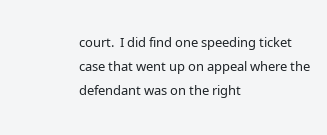court.  I did find one speeding ticket case that went up on appeal where the defendant was on the right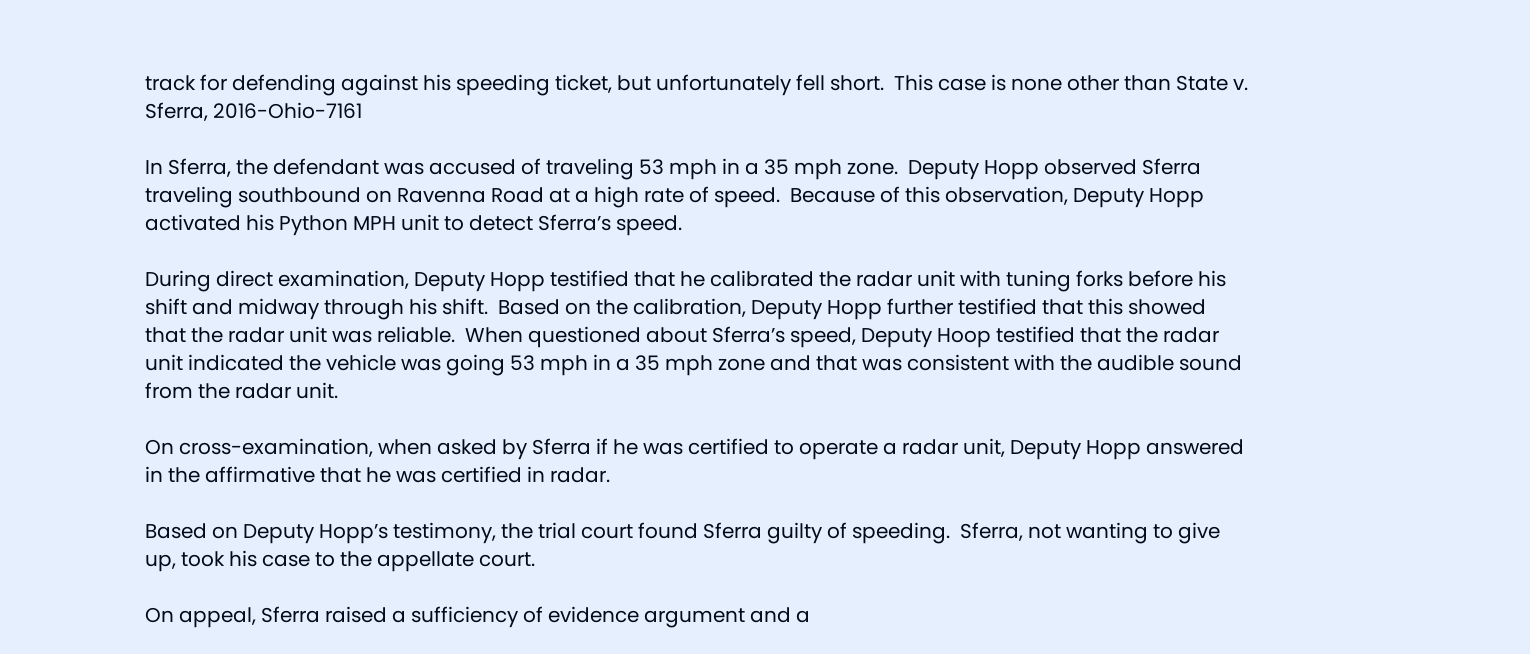track for defending against his speeding ticket, but unfortunately fell short.  This case is none other than State v. Sferra, 2016-Ohio-7161

In Sferra, the defendant was accused of traveling 53 mph in a 35 mph zone.  Deputy Hopp observed Sferra traveling southbound on Ravenna Road at a high rate of speed.  Because of this observation, Deputy Hopp activated his Python MPH unit to detect Sferra’s speed.

During direct examination, Deputy Hopp testified that he calibrated the radar unit with tuning forks before his shift and midway through his shift.  Based on the calibration, Deputy Hopp further testified that this showed that the radar unit was reliable.  When questioned about Sferra’s speed, Deputy Hoop testified that the radar unit indicated the vehicle was going 53 mph in a 35 mph zone and that was consistent with the audible sound from the radar unit.

On cross-examination, when asked by Sferra if he was certified to operate a radar unit, Deputy Hopp answered in the affirmative that he was certified in radar.

Based on Deputy Hopp’s testimony, the trial court found Sferra guilty of speeding.  Sferra, not wanting to give up, took his case to the appellate court.

On appeal, Sferra raised a sufficiency of evidence argument and a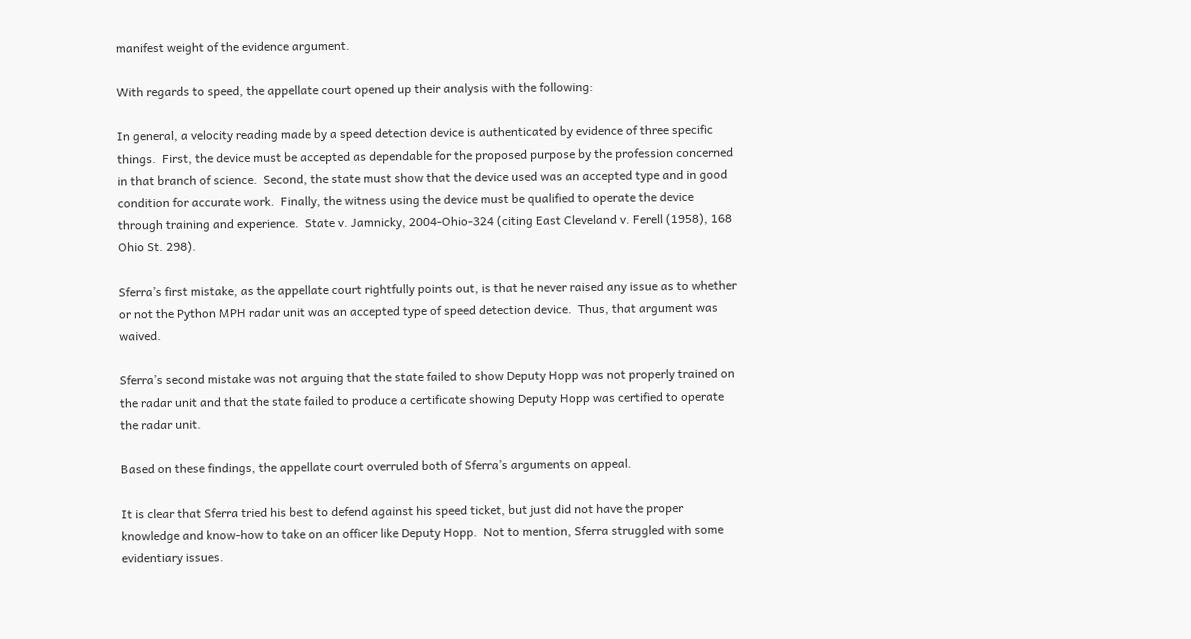manifest weight of the evidence argument.

With regards to speed, the appellate court opened up their analysis with the following:

In general, a velocity reading made by a speed detection device is authenticated by evidence of three specific things.  First, the device must be accepted as dependable for the proposed purpose by the profession concerned in that branch of science.  Second, the state must show that the device used was an accepted type and in good condition for accurate work.  Finally, the witness using the device must be qualified to operate the device through training and experience.  State v. Jamnicky, 2004-Ohio-324 (citing East Cleveland v. Ferell (1958), 168 Ohio St. 298).

Sferra’s first mistake, as the appellate court rightfully points out, is that he never raised any issue as to whether or not the Python MPH radar unit was an accepted type of speed detection device.  Thus, that argument was waived.

Sferra’s second mistake was not arguing that the state failed to show Deputy Hopp was not properly trained on the radar unit and that the state failed to produce a certificate showing Deputy Hopp was certified to operate the radar unit.

Based on these findings, the appellate court overruled both of Sferra’s arguments on appeal.

It is clear that Sferra tried his best to defend against his speed ticket, but just did not have the proper knowledge and know-how to take on an officer like Deputy Hopp.  Not to mention, Sferra struggled with some evidentiary issues.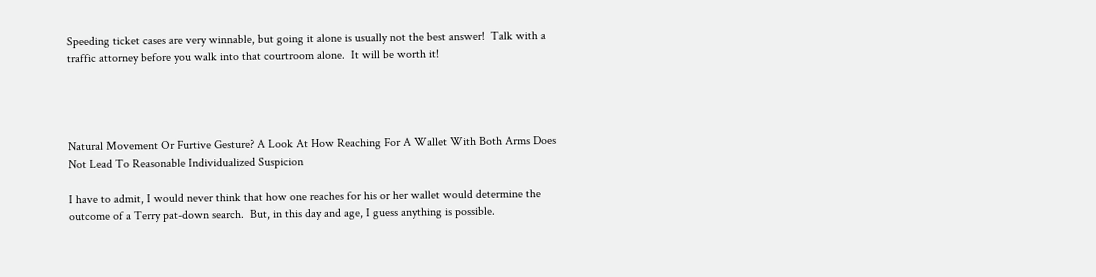Speeding ticket cases are very winnable, but going it alone is usually not the best answer!  Talk with a traffic attorney before you walk into that courtroom alone.  It will be worth it!




Natural Movement Or Furtive Gesture? A Look At How Reaching For A Wallet With Both Arms Does Not Lead To Reasonable Individualized Suspicion

I have to admit, I would never think that how one reaches for his or her wallet would determine the outcome of a Terry pat-down search.  But, in this day and age, I guess anything is possible.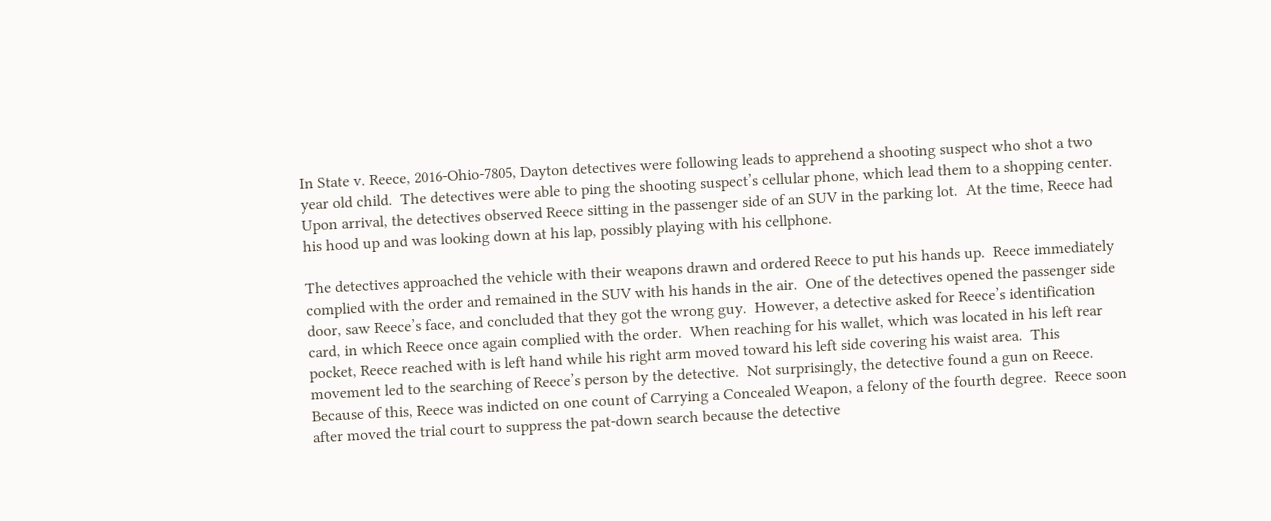In State v. Reece, 2016-Ohio-7805, Dayton detectives were following leads to apprehend a shooting suspect who shot a two year old child.  The detectives were able to ping the shooting suspect’s cellular phone, which lead them to a shopping center.  Upon arrival, the detectives observed Reece sitting in the passenger side of an SUV in the parking lot.  At the time, Reece had his hood up and was looking down at his lap, possibly playing with his cellphone.

The detectives approached the vehicle with their weapons drawn and ordered Reece to put his hands up.  Reece immediately complied with the order and remained in the SUV with his hands in the air.  One of the detectives opened the passenger side door, saw Reece’s face, and concluded that they got the wrong guy.  However, a detective asked for Reece’s identification card, in which Reece once again complied with the order.  When reaching for his wallet, which was located in his left rear pocket, Reece reached with is left hand while his right arm moved toward his left side covering his waist area.  This movement led to the searching of Reece’s person by the detective.  Not surprisingly, the detective found a gun on Reece.  Because of this, Reece was indicted on one count of Carrying a Concealed Weapon, a felony of the fourth degree.  Reece soon after moved the trial court to suppress the pat-down search because the detective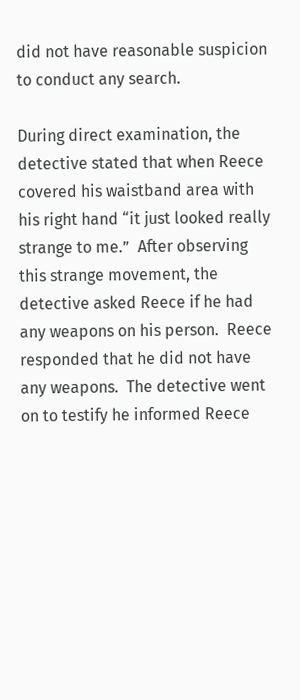did not have reasonable suspicion to conduct any search.

During direct examination, the detective stated that when Reece covered his waistband area with his right hand “it just looked really strange to me.”  After observing this strange movement, the detective asked Reece if he had any weapons on his person.  Reece responded that he did not have any weapons.  The detective went on to testify he informed Reece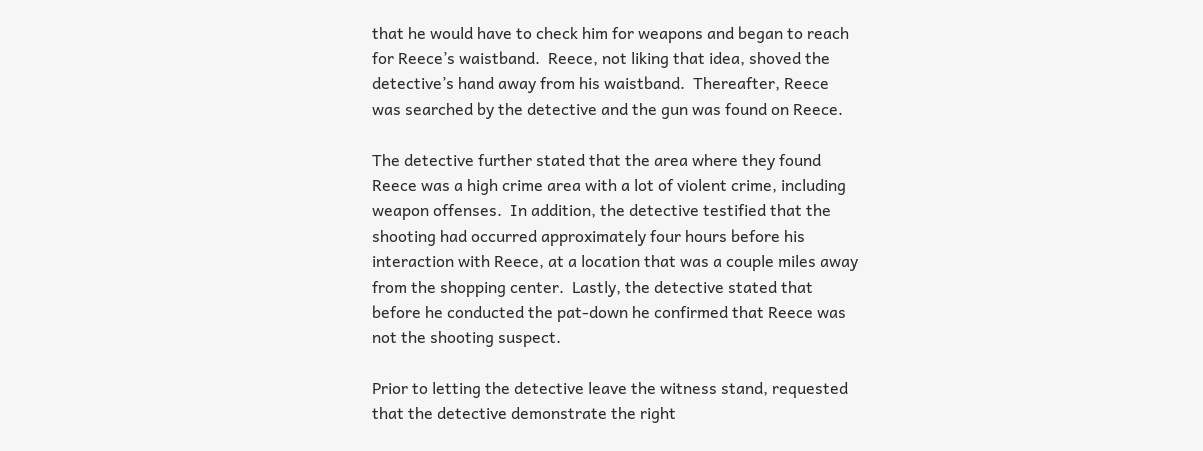that he would have to check him for weapons and began to reach for Reece’s waistband.  Reece, not liking that idea, shoved the detective’s hand away from his waistband.  Thereafter, Reece was searched by the detective and the gun was found on Reece.

The detective further stated that the area where they found Reece was a high crime area with a lot of violent crime, including weapon offenses.  In addition, the detective testified that the shooting had occurred approximately four hours before his interaction with Reece, at a location that was a couple miles away from the shopping center.  Lastly, the detective stated that before he conducted the pat-down he confirmed that Reece was not the shooting suspect.

Prior to letting the detective leave the witness stand, requested that the detective demonstrate the right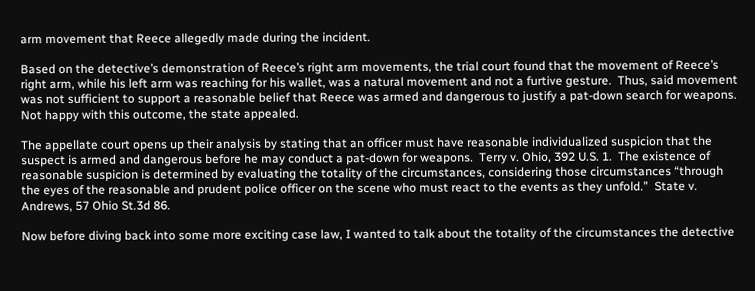arm movement that Reece allegedly made during the incident.

Based on the detective’s demonstration of Reece’s right arm movements, the trial court found that the movement of Reece’s right arm, while his left arm was reaching for his wallet, was a natural movement and not a furtive gesture.  Thus, said movement was not sufficient to support a reasonable belief that Reece was armed and dangerous to justify a pat-down search for weapons.  Not happy with this outcome, the state appealed.

The appellate court opens up their analysis by stating that an officer must have reasonable individualized suspicion that the suspect is armed and dangerous before he may conduct a pat-down for weapons.  Terry v. Ohio, 392 U.S. 1.  The existence of reasonable suspicion is determined by evaluating the totality of the circumstances, considering those circumstances “through the eyes of the reasonable and prudent police officer on the scene who must react to the events as they unfold.”  State v. Andrews, 57 Ohio St.3d 86.

Now before diving back into some more exciting case law, I wanted to talk about the totality of the circumstances the detective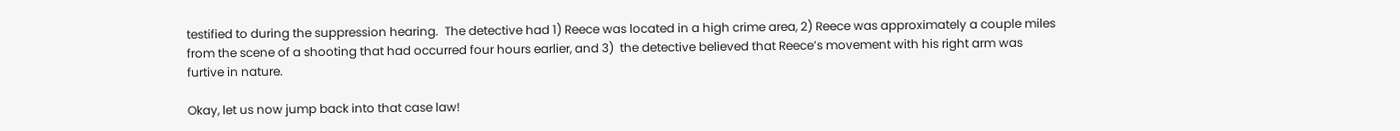testified to during the suppression hearing.  The detective had 1) Reece was located in a high crime area, 2) Reece was approximately a couple miles from the scene of a shooting that had occurred four hours earlier, and 3)  the detective believed that Reece’s movement with his right arm was furtive in nature.

Okay, let us now jump back into that case law!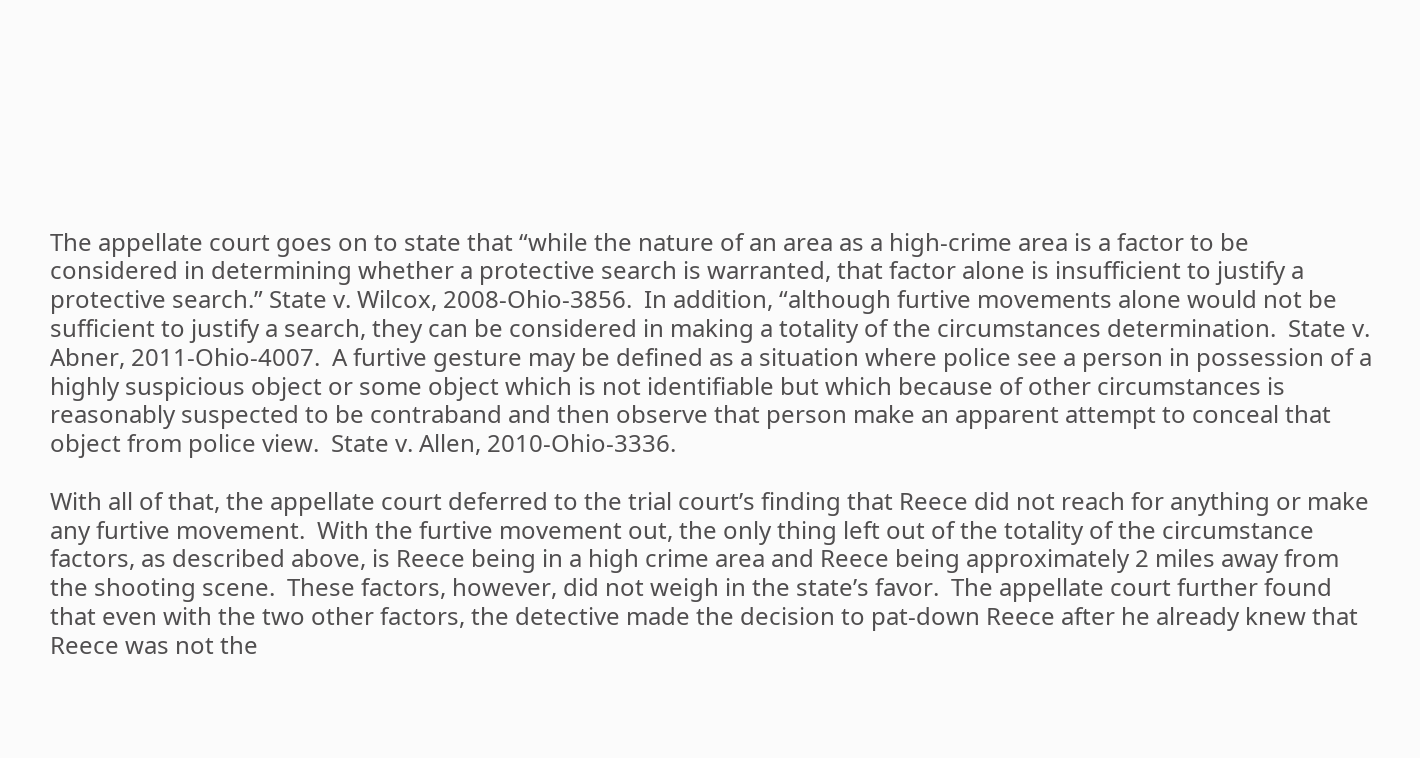The appellate court goes on to state that “while the nature of an area as a high-crime area is a factor to be considered in determining whether a protective search is warranted, that factor alone is insufficient to justify a protective search.” State v. Wilcox, 2008-Ohio-3856.  In addition, “although furtive movements alone would not be sufficient to justify a search, they can be considered in making a totality of the circumstances determination.  State v. Abner, 2011-Ohio-4007.  A furtive gesture may be defined as a situation where police see a person in possession of a highly suspicious object or some object which is not identifiable but which because of other circumstances is reasonably suspected to be contraband and then observe that person make an apparent attempt to conceal that object from police view.  State v. Allen, 2010-Ohio-3336.

With all of that, the appellate court deferred to the trial court’s finding that Reece did not reach for anything or make any furtive movement.  With the furtive movement out, the only thing left out of the totality of the circumstance factors, as described above, is Reece being in a high crime area and Reece being approximately 2 miles away from the shooting scene.  These factors, however, did not weigh in the state’s favor.  The appellate court further found that even with the two other factors, the detective made the decision to pat-down Reece after he already knew that Reece was not the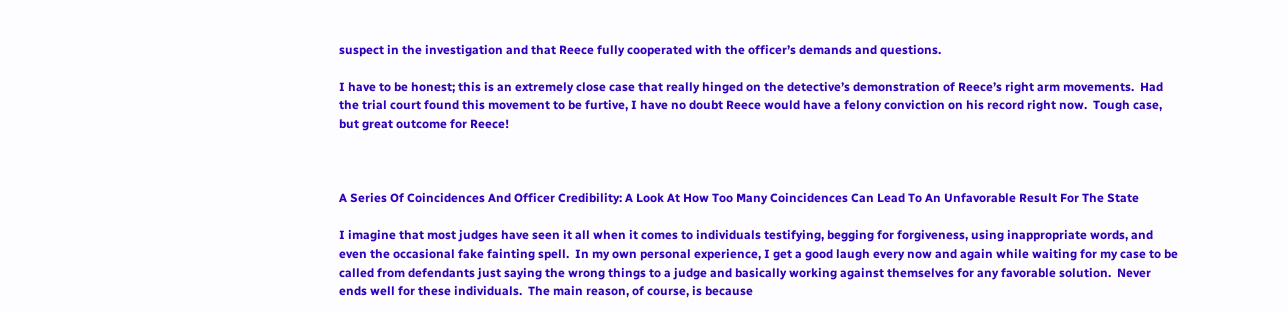suspect in the investigation and that Reece fully cooperated with the officer’s demands and questions.

I have to be honest; this is an extremely close case that really hinged on the detective’s demonstration of Reece’s right arm movements.  Had the trial court found this movement to be furtive, I have no doubt Reece would have a felony conviction on his record right now.  Tough case, but great outcome for Reece!



A Series Of Coincidences And Officer Credibility: A Look At How Too Many Coincidences Can Lead To An Unfavorable Result For The State

I imagine that most judges have seen it all when it comes to individuals testifying, begging for forgiveness, using inappropriate words, and even the occasional fake fainting spell.  In my own personal experience, I get a good laugh every now and again while waiting for my case to be called from defendants just saying the wrong things to a judge and basically working against themselves for any favorable solution.  Never ends well for these individuals.  The main reason, of course, is because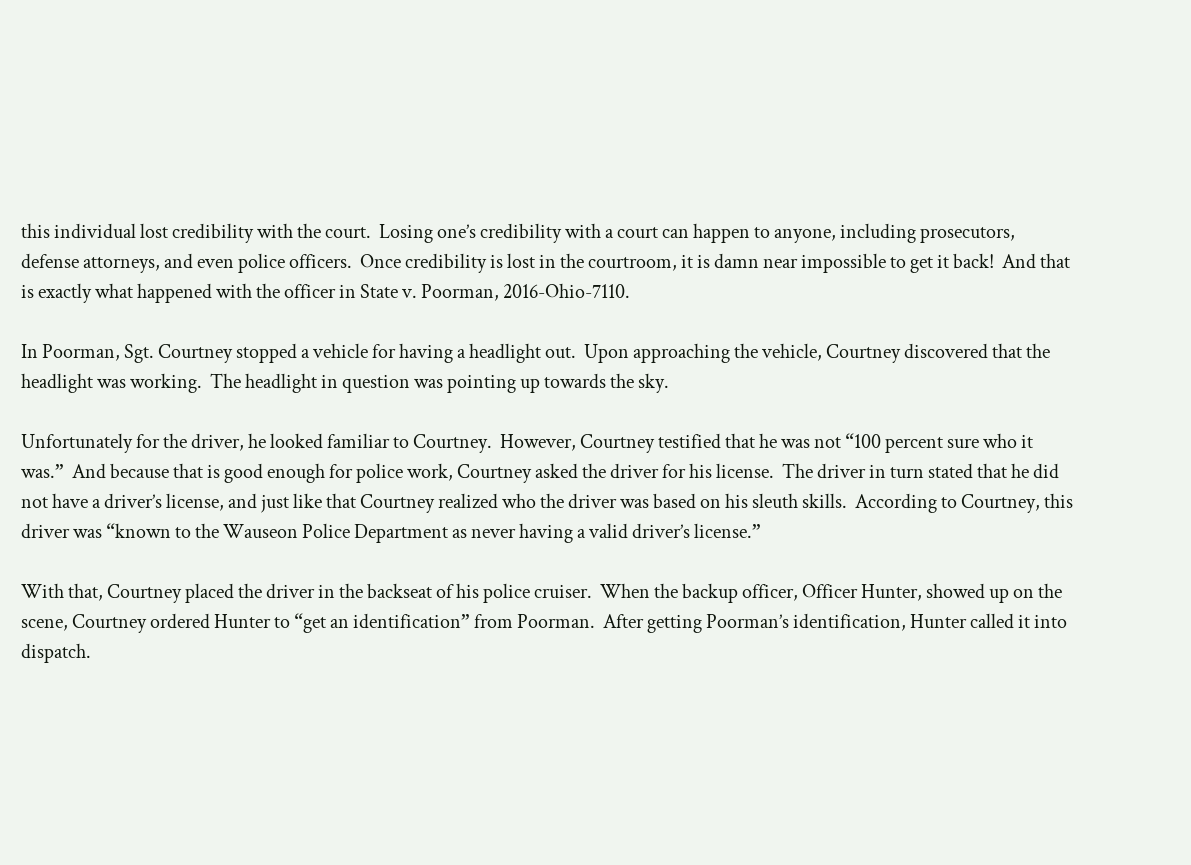this individual lost credibility with the court.  Losing one’s credibility with a court can happen to anyone, including prosecutors, defense attorneys, and even police officers.  Once credibility is lost in the courtroom, it is damn near impossible to get it back!  And that is exactly what happened with the officer in State v. Poorman, 2016-Ohio-7110.

In Poorman, Sgt. Courtney stopped a vehicle for having a headlight out.  Upon approaching the vehicle, Courtney discovered that the headlight was working.  The headlight in question was pointing up towards the sky.

Unfortunately for the driver, he looked familiar to Courtney.  However, Courtney testified that he was not “100 percent sure who it was.”  And because that is good enough for police work, Courtney asked the driver for his license.  The driver in turn stated that he did not have a driver’s license, and just like that Courtney realized who the driver was based on his sleuth skills.  According to Courtney, this driver was “known to the Wauseon Police Department as never having a valid driver’s license.”

With that, Courtney placed the driver in the backseat of his police cruiser.  When the backup officer, Officer Hunter, showed up on the scene, Courtney ordered Hunter to “get an identification” from Poorman.  After getting Poorman’s identification, Hunter called it into dispatch.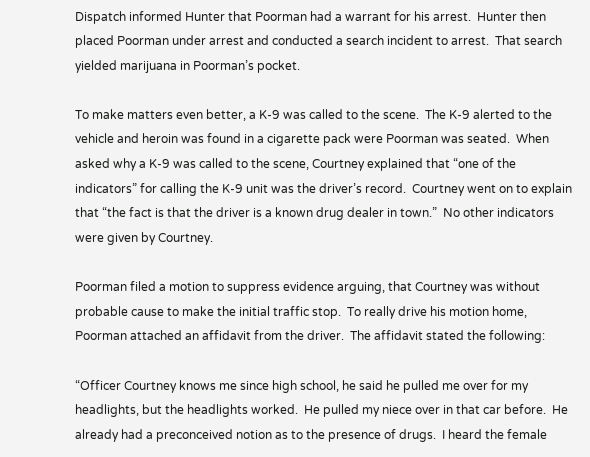Dispatch informed Hunter that Poorman had a warrant for his arrest.  Hunter then placed Poorman under arrest and conducted a search incident to arrest.  That search yielded marijuana in Poorman’s pocket.

To make matters even better, a K-9 was called to the scene.  The K-9 alerted to the vehicle and heroin was found in a cigarette pack were Poorman was seated.  When asked why a K-9 was called to the scene, Courtney explained that “one of the indicators” for calling the K-9 unit was the driver’s record.  Courtney went on to explain that “the fact is that the driver is a known drug dealer in town.”  No other indicators were given by Courtney.

Poorman filed a motion to suppress evidence arguing, that Courtney was without probable cause to make the initial traffic stop.  To really drive his motion home, Poorman attached an affidavit from the driver.  The affidavit stated the following:

“Officer Courtney knows me since high school, he said he pulled me over for my headlights, but the headlights worked.  He pulled my niece over in that car before.  He already had a preconceived notion as to the presence of drugs.  I heard the female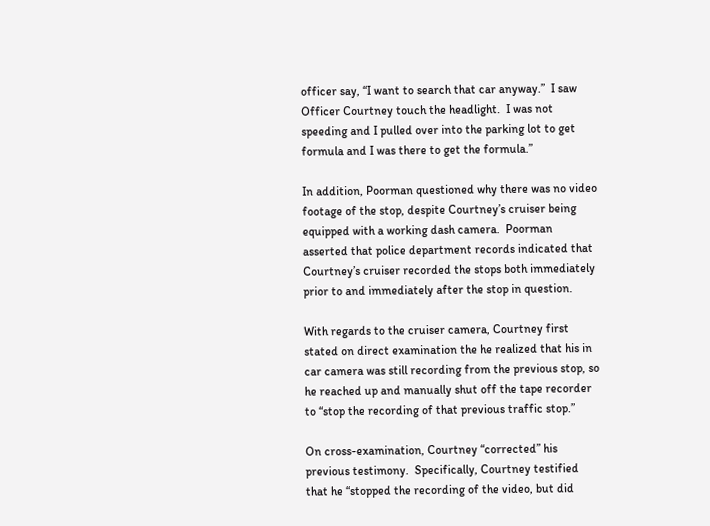officer say, “I want to search that car anyway.”  I saw Officer Courtney touch the headlight.  I was not speeding and I pulled over into the parking lot to get formula and I was there to get the formula.”

In addition, Poorman questioned why there was no video footage of the stop, despite Courtney’s cruiser being equipped with a working dash camera.  Poorman asserted that police department records indicated that Courtney’s cruiser recorded the stops both immediately prior to and immediately after the stop in question.

With regards to the cruiser camera, Courtney first stated on direct examination the he realized that his in car camera was still recording from the previous stop, so he reached up and manually shut off the tape recorder to “stop the recording of that previous traffic stop.”

On cross-examination, Courtney “corrected” his previous testimony.  Specifically, Courtney testified that he “stopped the recording of the video, but did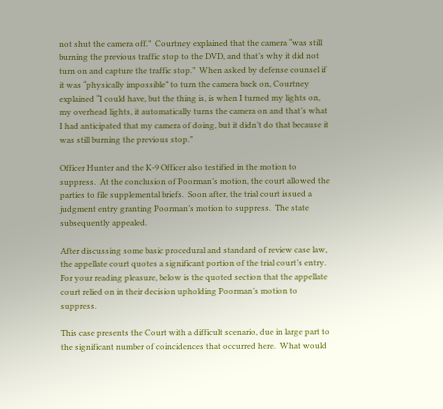not shut the camera off.”  Courtney explained that the camera “was still burning the previous traffic stop to the DVD, and that’s why it did not turn on and capture the traffic stop.”  When asked by defense counsel if it was “physically impossible” to turn the camera back on, Courtney explained “I could have, but the thing is, is when I turned my lights on, my overhead lights, it automatically turns the camera on and that’s what I had anticipated that my camera of doing, but it didn’t do that because it was still burning the previous stop.”

Officer Hunter and the K-9 Officer also testified in the motion to suppress.  At the conclusion of Poorman’s motion, the court allowed the parties to file supplemental briefs.  Soon after, the trial court issued a judgment entry granting Poorman’s motion to suppress.  The state subsequently appealed.

After discussing some basic procedural and standard of review case law, the appellate court quotes a significant portion of the trial court’s entry.  For your reading pleasure, below is the quoted section that the appellate court relied on in their decision upholding Poorman’s motion to suppress.

This case presents the Court with a difficult scenario, due in large part to the significant number of coincidences that occurred here.  What would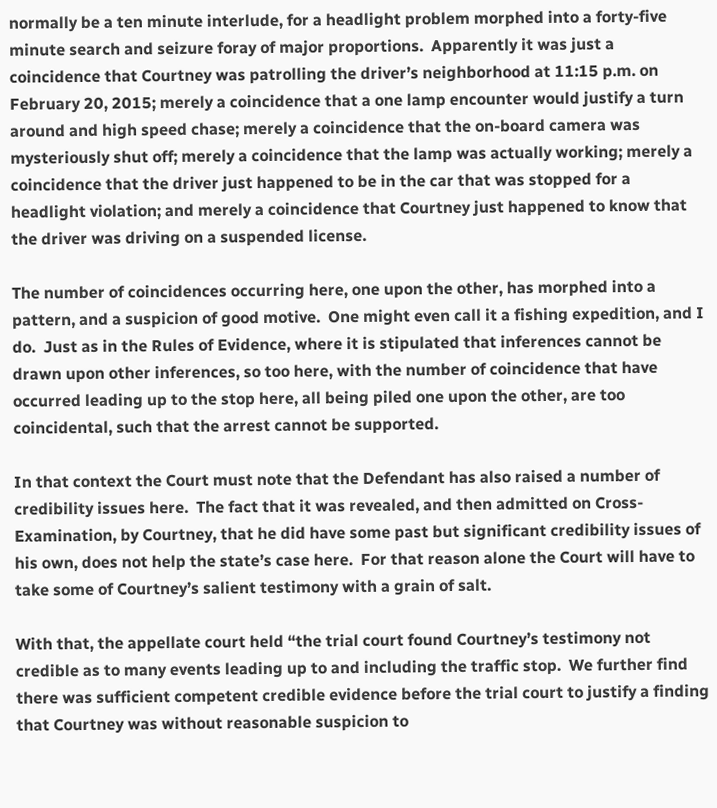normally be a ten minute interlude, for a headlight problem morphed into a forty-five minute search and seizure foray of major proportions.  Apparently it was just a coincidence that Courtney was patrolling the driver’s neighborhood at 11:15 p.m. on February 20, 2015; merely a coincidence that a one lamp encounter would justify a turn around and high speed chase; merely a coincidence that the on-board camera was mysteriously shut off; merely a coincidence that the lamp was actually working; merely a coincidence that the driver just happened to be in the car that was stopped for a headlight violation; and merely a coincidence that Courtney just happened to know that the driver was driving on a suspended license.

The number of coincidences occurring here, one upon the other, has morphed into a pattern, and a suspicion of good motive.  One might even call it a fishing expedition, and I do.  Just as in the Rules of Evidence, where it is stipulated that inferences cannot be drawn upon other inferences, so too here, with the number of coincidence that have occurred leading up to the stop here, all being piled one upon the other, are too coincidental, such that the arrest cannot be supported.

In that context the Court must note that the Defendant has also raised a number of credibility issues here.  The fact that it was revealed, and then admitted on Cross-Examination, by Courtney, that he did have some past but significant credibility issues of his own, does not help the state’s case here.  For that reason alone the Court will have to take some of Courtney’s salient testimony with a grain of salt.

With that, the appellate court held “the trial court found Courtney’s testimony not credible as to many events leading up to and including the traffic stop.  We further find there was sufficient competent credible evidence before the trial court to justify a finding that Courtney was without reasonable suspicion to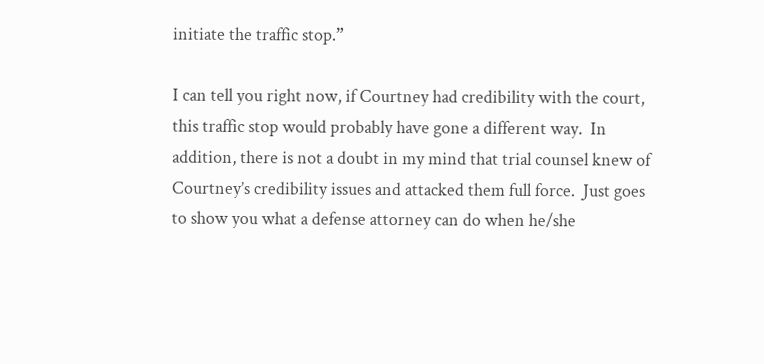initiate the traffic stop.”

I can tell you right now, if Courtney had credibility with the court, this traffic stop would probably have gone a different way.  In addition, there is not a doubt in my mind that trial counsel knew of Courtney’s credibility issues and attacked them full force.  Just goes to show you what a defense attorney can do when he/she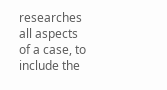researches all aspects of a case, to include the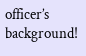officer’s background!